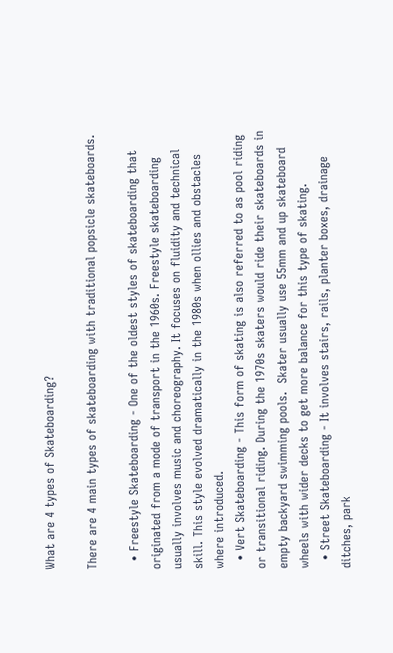What are 4 types of Skateboarding?

There are 4 main types of skateboarding with traditional popsicle skateboards.

  • Freestyle Skateboarding - One of the oldest styles of skateboarding that originated from a mode of transport in the 1960s. Freestyle skateboarding usually involves music and choreography. It focuses on fluidity and technical skill. This style evolved dramatically in the 1980s when ollies and obstacles where introduced.
  • Vert Skateboarding - This form of skating is also referred to as pool riding or transitional riding. During the 1970s skaters would ride their skateboards in empty backyard swimming pools.  Skater usually use 55mm and up skateboard wheels with wider decks to get more balance for this type of skating.
  • Street Skateboarding - It involves stairs, rails, planter boxes, drainage ditches, park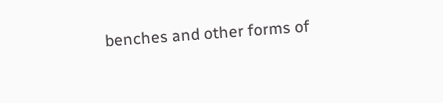benches and other forms of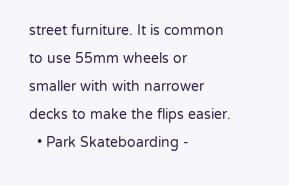street furniture. It is common to use 55mm wheels or smaller with with narrower decks to make the flips easier.
  • Park Skateboarding -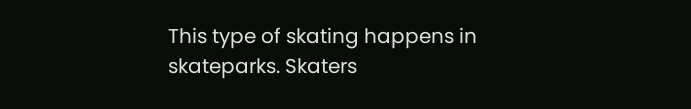This type of skating happens in skateparks. Skaters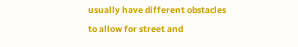usually have different obstacles to allow for street and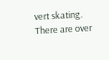vert skating. There are over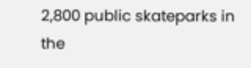2,800 public skateparks in the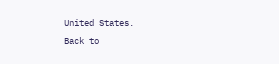United States.
Back to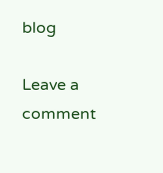blog

Leave a comment